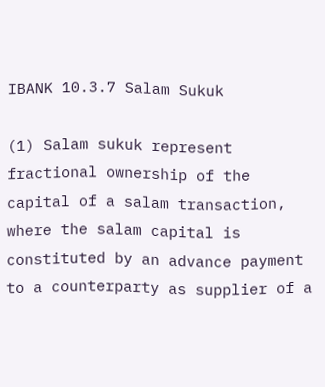IBANK 10.3.7 Salam Sukuk

(1) Salam sukuk represent fractional ownership of the capital of a salam transaction, where the salam capital is constituted by an advance payment to a counterparty as supplier of a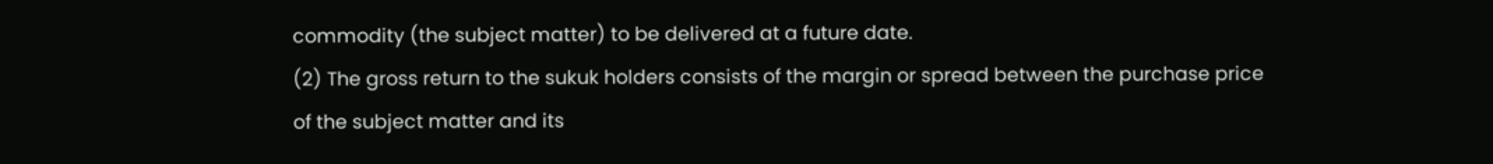commodity (the subject matter) to be delivered at a future date.
(2) The gross return to the sukuk holders consists of the margin or spread between the purchase price of the subject matter and its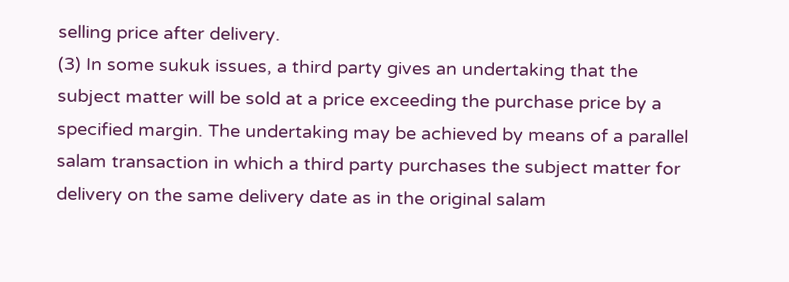selling price after delivery.
(3) In some sukuk issues, a third party gives an undertaking that the subject matter will be sold at a price exceeding the purchase price by a specified margin. The undertaking may be achieved by means of a parallel salam transaction in which a third party purchases the subject matter for delivery on the same delivery date as in the original salam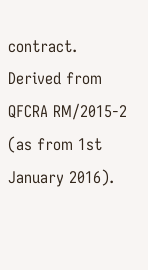contract.
Derived from QFCRA RM/2015-2 (as from 1st January 2016).